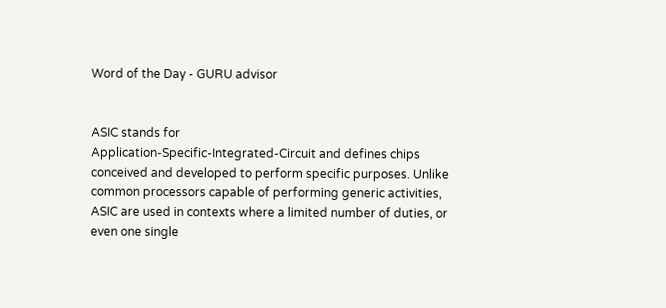Word of the Day - GURU advisor


ASIC stands for
Application-Specific-Integrated-Circuit and defines chips conceived and developed to perform specific purposes. Unlike common processors capable of performing generic activities, ASIC are used in contexts where a limited number of duties, or even one single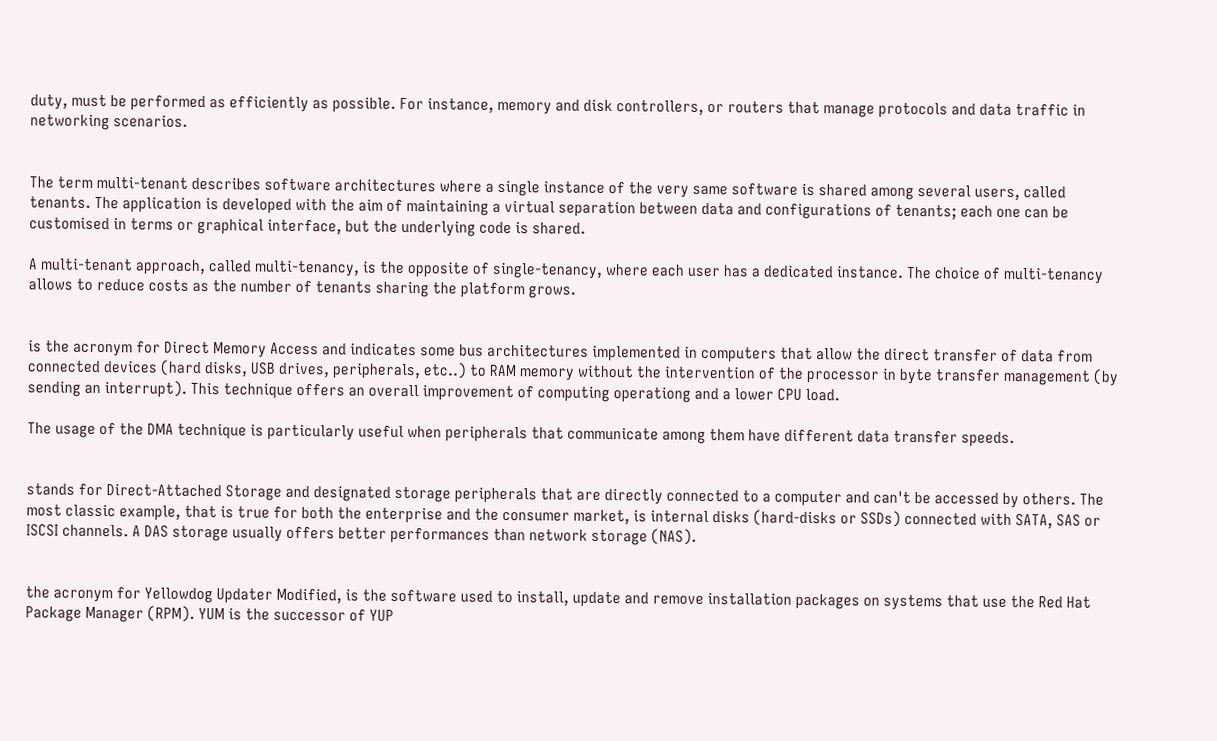duty, must be performed as efficiently as possible. For instance, memory and disk controllers, or routers that manage protocols and data traffic in networking scenarios.


The term multi-tenant describes software architectures where a single instance of the very same software is shared among several users, called tenants. The application is developed with the aim of maintaining a virtual separation between data and configurations of tenants; each one can be customised in terms or graphical interface, but the underlying code is shared.

A multi-tenant approach, called multi-tenancy, is the opposite of single-tenancy, where each user has a dedicated instance. The choice of multi-tenancy allows to reduce costs as the number of tenants sharing the platform grows.


is the acronym for Direct Memory Access and indicates some bus architectures implemented in computers that allow the direct transfer of data from connected devices (hard disks, USB drives, peripherals, etc..) to RAM memory without the intervention of the processor in byte transfer management (by sending an interrupt). This technique offers an overall improvement of computing operationg and a lower CPU load.

The usage of the DMA technique is particularly useful when peripherals that communicate among them have different data transfer speeds.


stands for Direct-Attached Storage and designated storage peripherals that are directly connected to a computer and can't be accessed by others. The most classic example, that is true for both the enterprise and the consumer market, is internal disks (hard-disks or SSDs) connected with SATA, SAS or ISCSI channels. A DAS storage usually offers better performances than network storage (NAS).


the acronym for Yellowdog Updater Modified, is the software used to install, update and remove installation packages on systems that use the Red Hat Package Manager (RPM). YUM is the successor of YUP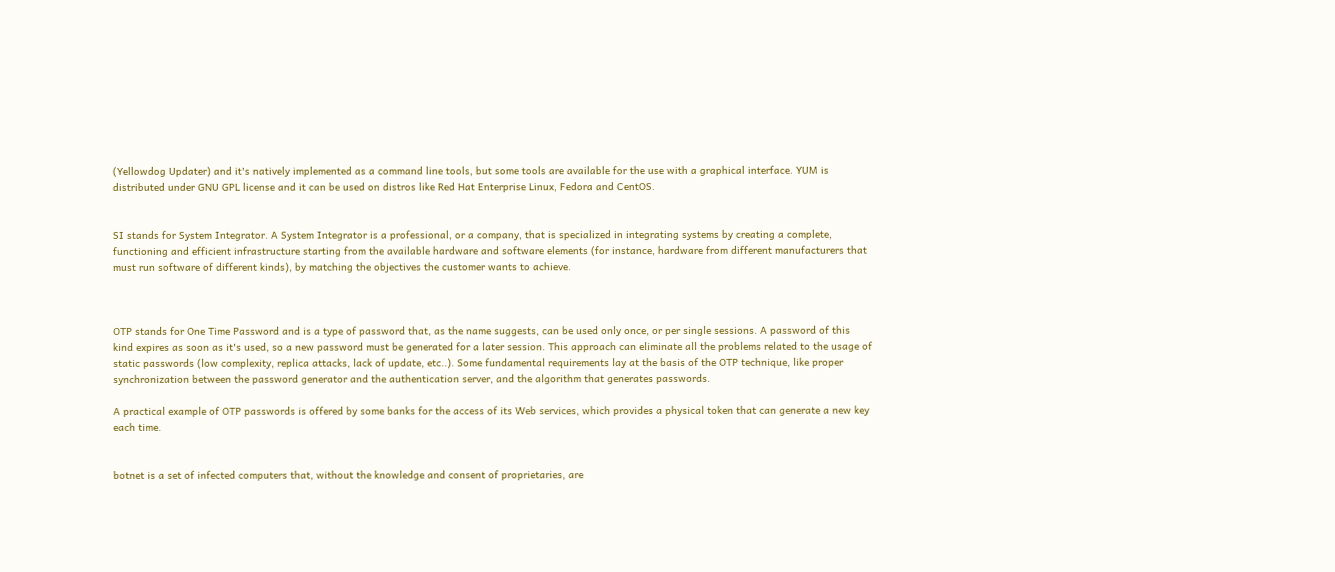(Yellowdog Updater) and it's natively implemented as a command line tools, but some tools are available for the use with a graphical interface. YUM is distributed under GNU GPL license and it can be used on distros like Red Hat Enterprise Linux, Fedora and CentOS.


SI stands for System Integrator. A System Integrator is a professional, or a company, that is specialized in integrating systems by creating a complete, functioning and efficient infrastructure starting from the available hardware and software elements (for instance, hardware from different manufacturers that must run software of different kinds), by matching the objectives the customer wants to achieve.



OTP stands for One Time Password and is a type of password that, as the name suggests, can be used only once, or per single sessions. A password of this kind expires as soon as it's used, so a new password must be generated for a later session. This approach can eliminate all the problems related to the usage of static passwords (low complexity, replica attacks, lack of update, etc..). Some fundamental requirements lay at the basis of the OTP technique, like proper synchronization between the password generator and the authentication server, and the algorithm that generates passwords.

A practical example of OTP passwords is offered by some banks for the access of its Web services, which provides a physical token that can generate a new key each time.


botnet is a set of infected computers that, without the knowledge and consent of proprietaries, are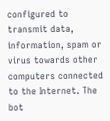configured to transmit data, information, spam or virus towards other computers connected to the Internet. The bot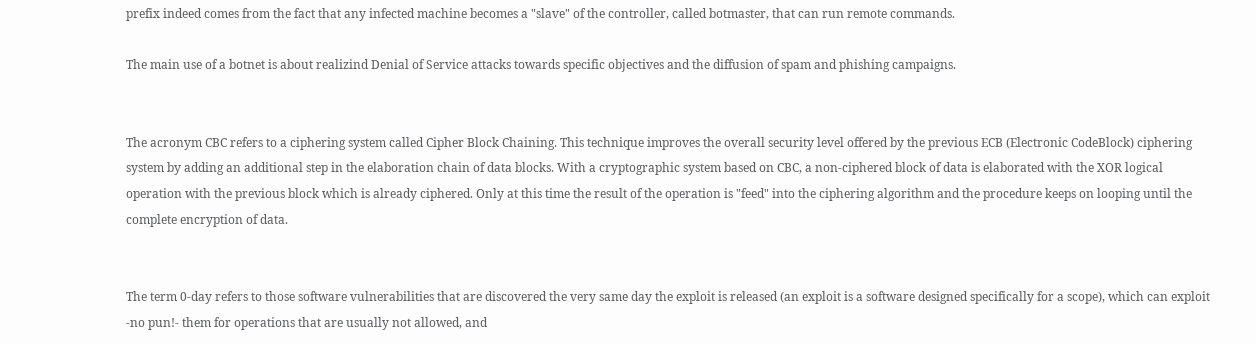prefix indeed comes from the fact that any infected machine becomes a "slave" of the controller, called botmaster, that can run remote commands.

The main use of a botnet is about realizind Denial of Service attacks towards specific objectives and the diffusion of spam and phishing campaigns.


The acronym CBC refers to a ciphering system called Cipher Block Chaining. This technique improves the overall security level offered by the previous ECB (Electronic CodeBlock) ciphering system by adding an additional step in the elaboration chain of data blocks. With a cryptographic system based on CBC, a non-ciphered block of data is elaborated with the XOR logical operation with the previous block which is already ciphered. Only at this time the result of the operation is "feed" into the ciphering algorithm and the procedure keeps on looping until the complete encryption of data.


The term 0-day refers to those software vulnerabilities that are discovered the very same day the exploit is released (an exploit is a software designed specifically for a scope), which can exploit -no pun!- them for operations that are usually not allowed, and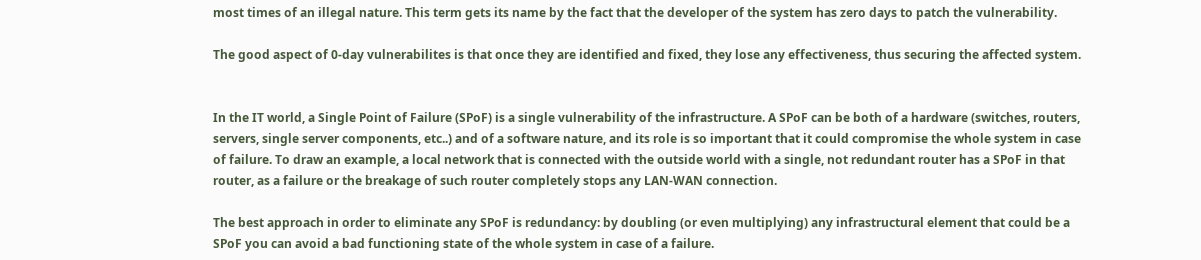most times of an illegal nature. This term gets its name by the fact that the developer of the system has zero days to patch the vulnerability.

The good aspect of 0-day vulnerabilites is that once they are identified and fixed, they lose any effectiveness, thus securing the affected system.


In the IT world, a Single Point of Failure (SPoF) is a single vulnerability of the infrastructure. A SPoF can be both of a hardware (switches, routers, servers, single server components, etc..) and of a software nature, and its role is so important that it could compromise the whole system in case of failure. To draw an example, a local network that is connected with the outside world with a single, not redundant router has a SPoF in that router, as a failure or the breakage of such router completely stops any LAN-WAN connection.

The best approach in order to eliminate any SPoF is redundancy: by doubling (or even multiplying) any infrastructural element that could be a SPoF you can avoid a bad functioning state of the whole system in case of a failure.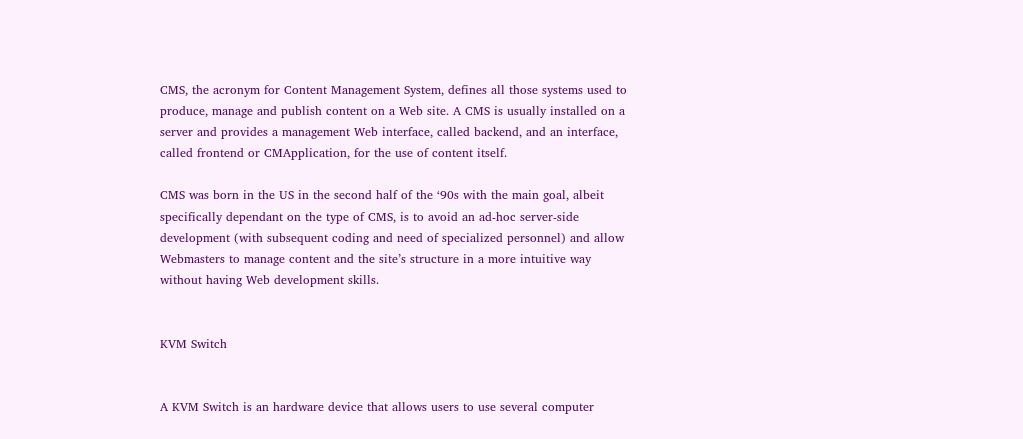CMS, the acronym for Content Management System, defines all those systems used to produce, manage and publish content on a Web site. A CMS is usually installed on a server and provides a management Web interface, called backend, and an interface, called frontend or CMApplication, for the use of content itself.

CMS was born in the US in the second half of the ‘90s with the main goal, albeit specifically dependant on the type of CMS, is to avoid an ad-hoc server-side development (with subsequent coding and need of specialized personnel) and allow Webmasters to manage content and the site’s structure in a more intuitive way without having Web development skills.


KVM Switch


A KVM Switch is an hardware device that allows users to use several computer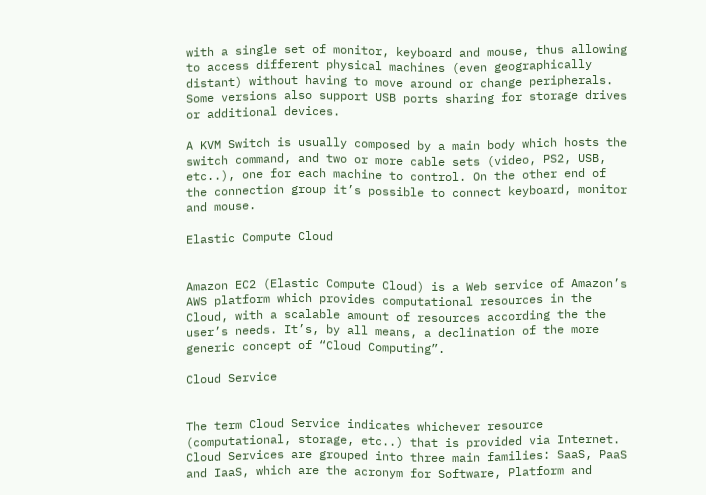with a single set of monitor, keyboard and mouse, thus allowing to access different physical machines (even geographically distant) without having to move around or change peripherals. Some versions also support USB ports sharing for storage drives or additional devices.

A KVM Switch is usually composed by a main body which hosts the switch command, and two or more cable sets (video, PS2, USB, etc..), one for each machine to control. On the other end of the connection group it’s possible to connect keyboard, monitor and mouse.

Elastic Compute Cloud


Amazon EC2 (Elastic Compute Cloud) is a Web service of Amazon’s AWS platform which provides computational resources in the Cloud, with a scalable amount of resources according the the user’s needs. It’s, by all means, a declination of the more generic concept of “Cloud Computing”.

Cloud Service


The term Cloud Service indicates whichever resource (computational, storage, etc..) that is provided via Internet. Cloud Services are grouped into three main families: SaaS, PaaS and IaaS, which are the acronym for Software, Platform and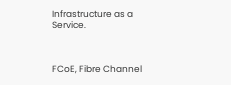Infrastructure as a Service.



FCoE, Fibre Channel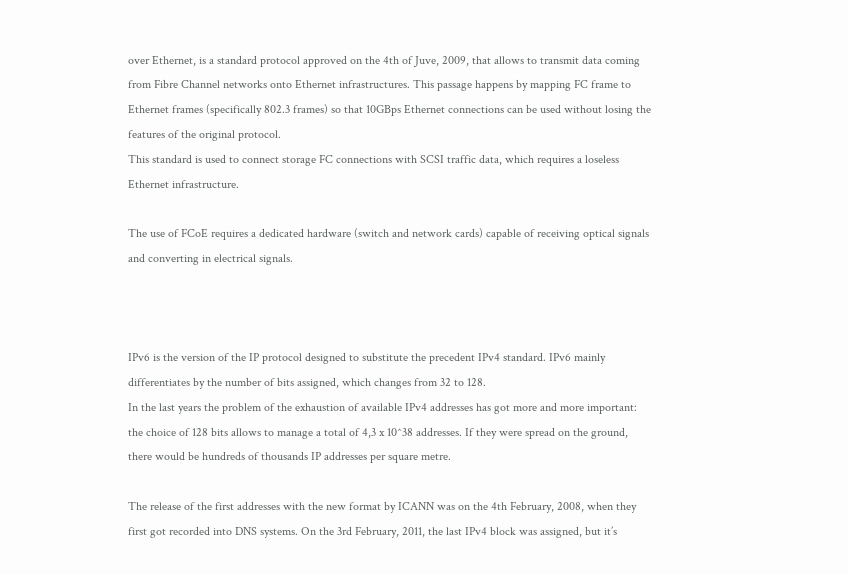over Ethernet, is a standard protocol approved on the 4th of Juve, 2009, that allows to transmit data coming from Fibre Channel networks onto Ethernet infrastructures. This passage happens by mapping FC frame to Ethernet frames (specifically 802.3 frames) so that 10GBps Ethernet connections can be used without losing the features of the original protocol.
This standard is used to connect storage FC connections with SCSI traffic data, which requires a loseless Ethernet infrastructure.

The use of FCoE requires a dedicated hardware (switch and network cards) capable of receiving optical signals and converting in electrical signals.



IPv6 is the version of the IP protocol designed to substitute the precedent IPv4 standard. IPv6 mainly differentiates by the number of bits assigned, which changes from 32 to 128.
In the last years the problem of the exhaustion of available IPv4 addresses has got more and more important: the choice of 128 bits allows to manage a total of 4,3 x 10^38 addresses. If they were spread on the ground, there would be hundreds of thousands IP addresses per square metre.

The release of the first addresses with the new format by ICANN was on the 4th February, 2008, when they first got recorded into DNS systems. On the 3rd February, 2011, the last IPv4 block was assigned, but it’s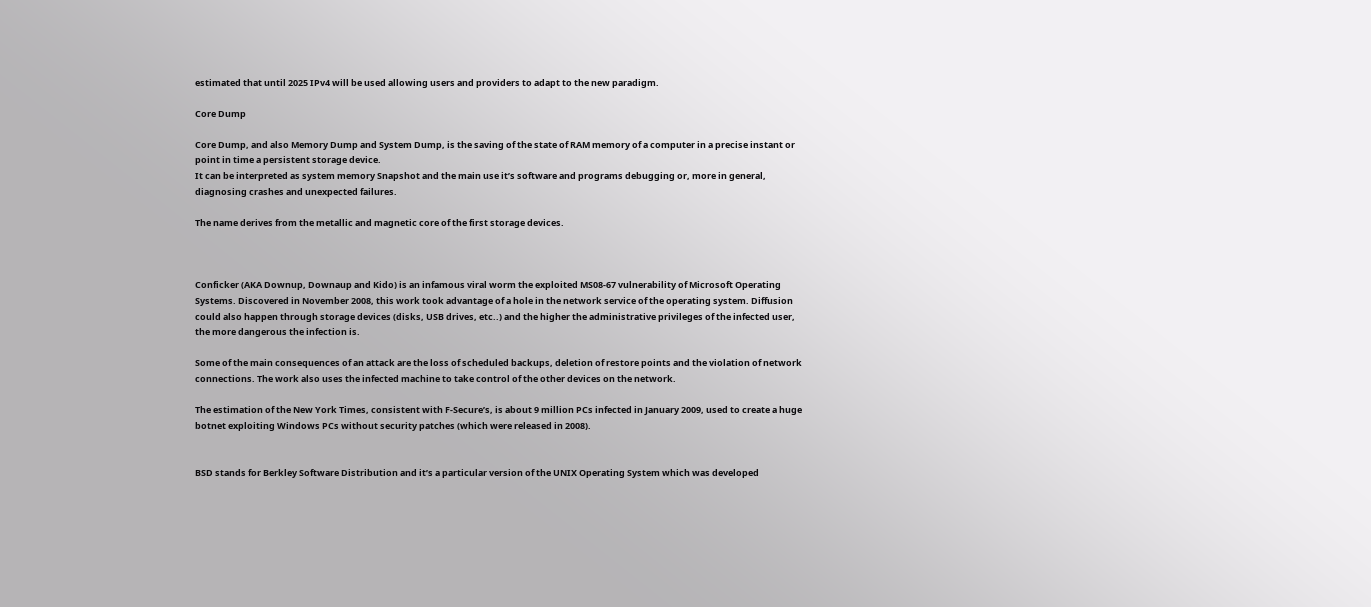estimated that until 2025 IPv4 will be used allowing users and providers to adapt to the new paradigm.

Core Dump

Core Dump, and also Memory Dump and System Dump, is the saving of the state of RAM memory of a computer in a precise instant or point in time a persistent storage device.
It can be interpreted as system memory Snapshot and the main use it’s software and programs debugging or, more in general, diagnosing crashes and unexpected failures.

The name derives from the metallic and magnetic core of the first storage devices.



Conficker (AKA Downup, Downaup and Kido) is an infamous viral worm the exploited MS08-67 vulnerability of Microsoft Operating Systems. Discovered in November 2008, this work took advantage of a hole in the network service of the operating system. Diffusion could also happen through storage devices (disks, USB drives, etc..) and the higher the administrative privileges of the infected user, the more dangerous the infection is.

Some of the main consequences of an attack are the loss of scheduled backups, deletion of restore points and the violation of network connections. The work also uses the infected machine to take control of the other devices on the network.

The estimation of the New York Times, consistent with F-Secure’s, is about 9 million PCs infected in January 2009, used to create a huge botnet exploiting Windows PCs without security patches (which were released in 2008).


BSD stands for Berkley Software Distribution and it’s a particular version of the UNIX Operating System which was developed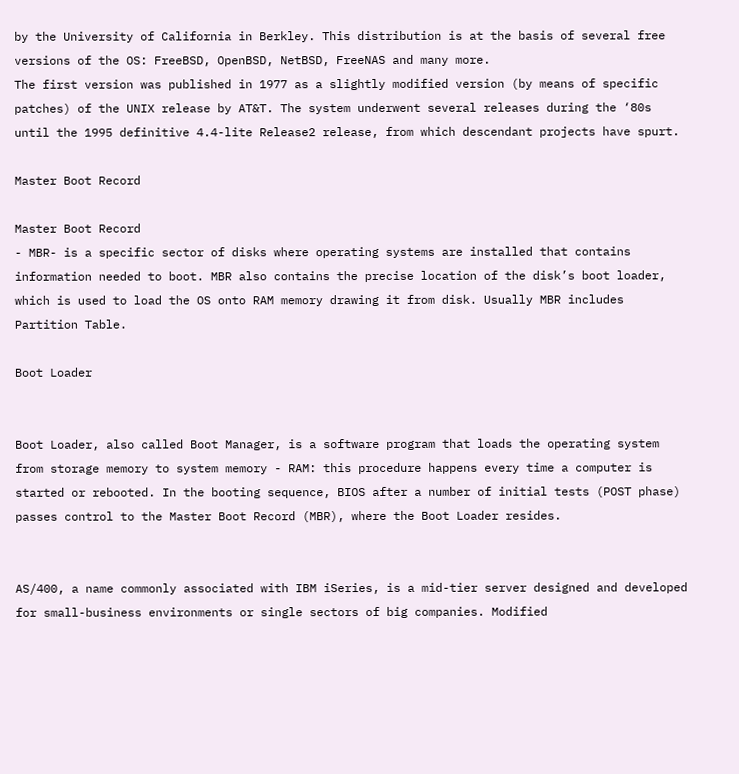by the University of California in Berkley. This distribution is at the basis of several free versions of the OS: FreeBSD, OpenBSD, NetBSD, FreeNAS and many more.
The first version was published in 1977 as a slightly modified version (by means of specific patches) of the UNIX release by AT&T. The system underwent several releases during the ‘80s until the 1995 definitive 4.4-lite Release2 release, from which descendant projects have spurt.

Master Boot Record

Master Boot Record
- MBR- is a specific sector of disks where operating systems are installed that contains information needed to boot. MBR also contains the precise location of the disk’s boot loader, which is used to load the OS onto RAM memory drawing it from disk. Usually MBR includes Partition Table.

Boot Loader


Boot Loader, also called Boot Manager, is a software program that loads the operating system from storage memory to system memory - RAM: this procedure happens every time a computer is started or rebooted. In the booting sequence, BIOS after a number of initial tests (POST phase) passes control to the Master Boot Record (MBR), where the Boot Loader resides.


AS/400, a name commonly associated with IBM iSeries, is a mid-tier server designed and developed for small-business environments or single sectors of big companies. Modified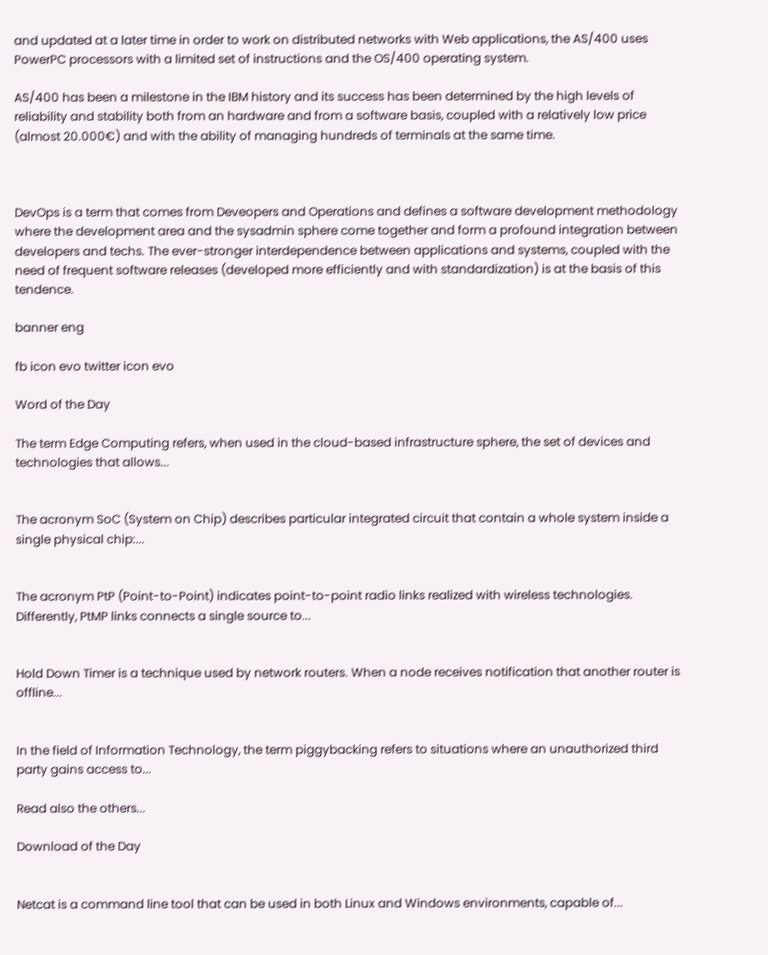and updated at a later time in order to work on distributed networks with Web applications, the AS/400 uses PowerPC processors with a limited set of instructions and the OS/400 operating system.

AS/400 has been a milestone in the IBM history and its success has been determined by the high levels of reliability and stability both from an hardware and from a software basis, coupled with a relatively low price (almost 20.000€) and with the ability of managing hundreds of terminals at the same time.



DevOps is a term that comes from Deveopers and Operations and defines a software development methodology where the development area and the sysadmin sphere come together and form a profound integration between developers and techs. The ever-stronger interdependence between applications and systems, coupled with the need of frequent software releases (developed more efficiently and with standardization) is at the basis of this tendence.

banner eng

fb icon evo twitter icon evo

Word of the Day

The term Edge Computing refers, when used in the cloud-based infrastructure sphere, the set of devices and technologies that allows...


The acronym SoC (System on Chip) describes particular integrated circuit that contain a whole system inside a single physical chip:...


The acronym PtP (Point-to-Point) indicates point-to-point radio links realized with wireless technologies. Differently, PtMP links connects a single source to...


Hold Down Timer is a technique used by network routers. When a node receives notification that another router is offline...


In the field of Information Technology, the term piggybacking refers to situations where an unauthorized third party gains access to...

Read also the others...

Download of the Day


Netcat is a command line tool that can be used in both Linux and Windows environments, capable of...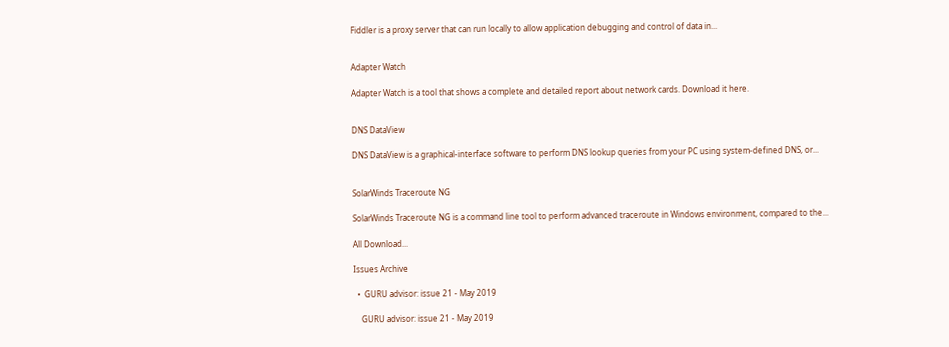Fiddler is a proxy server that can run locally to allow application debugging and control of data in...


Adapter Watch

Adapter Watch is a tool that shows a complete and detailed report about network cards. Download it here.


DNS DataView

DNS DataView is a graphical-interface software to perform DNS lookup queries from your PC using system-defined DNS, or...


SolarWinds Traceroute NG

SolarWinds Traceroute NG is a command line tool to perform advanced traceroute in Windows environment, compared to the...

All Download...

Issues Archive

  •  GURU advisor: issue 21 - May 2019

    GURU advisor: issue 21 - May 2019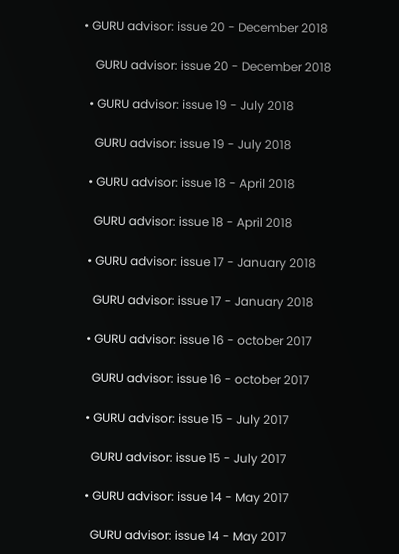• GURU advisor: issue 20 - December 2018

    GURU advisor: issue 20 - December 2018

  • GURU advisor: issue 19 - July 2018

    GURU advisor: issue 19 - July 2018

  • GURU advisor: issue 18 - April 2018

    GURU advisor: issue 18 - April 2018

  • GURU advisor: issue 17 - January 2018

    GURU advisor: issue 17 - January 2018

  • GURU advisor: issue 16 - october 2017

    GURU advisor: issue 16 - october 2017

  • GURU advisor: issue 15 - July 2017

    GURU advisor: issue 15 - July 2017

  • GURU advisor: issue 14 - May 2017

    GURU advisor: issue 14 - May 2017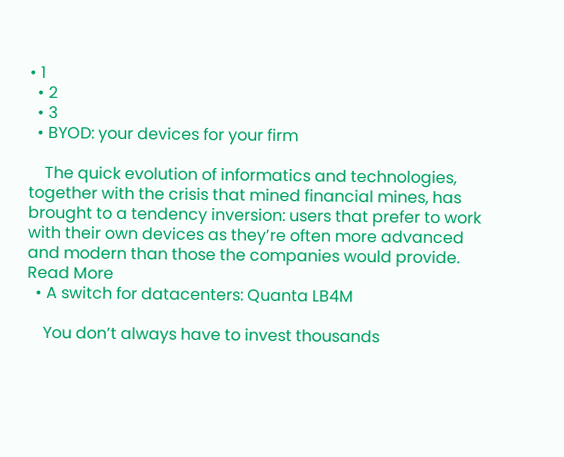• 1
  • 2
  • 3
  • BYOD: your devices for your firm

    The quick evolution of informatics and technologies, together with the crisis that mined financial mines, has brought to a tendency inversion: users that prefer to work with their own devices as they’re often more advanced and modern than those the companies would provide. Read More
  • A switch for datacenters: Quanta LB4M

    You don’t always have to invest thousands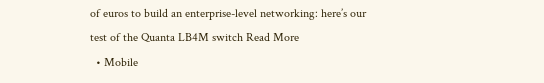of euros to build an enterprise-level networking: here’s our test of the Quanta LB4M switch Read More
  • Mobile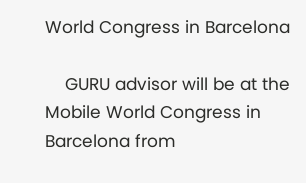World Congress in Barcelona

    GURU advisor will be at the Mobile World Congress in Barcelona from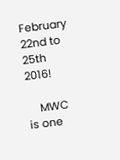February 22nd to 25th 2016!

    MWC is one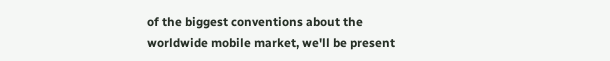of the biggest conventions about the worldwide mobile market, we'll be present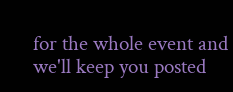for the whole event and we'll keep you posted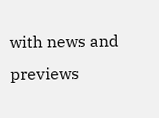with news and previews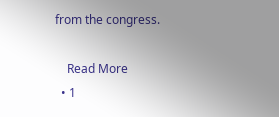from the congress.

    Read More
  • 1